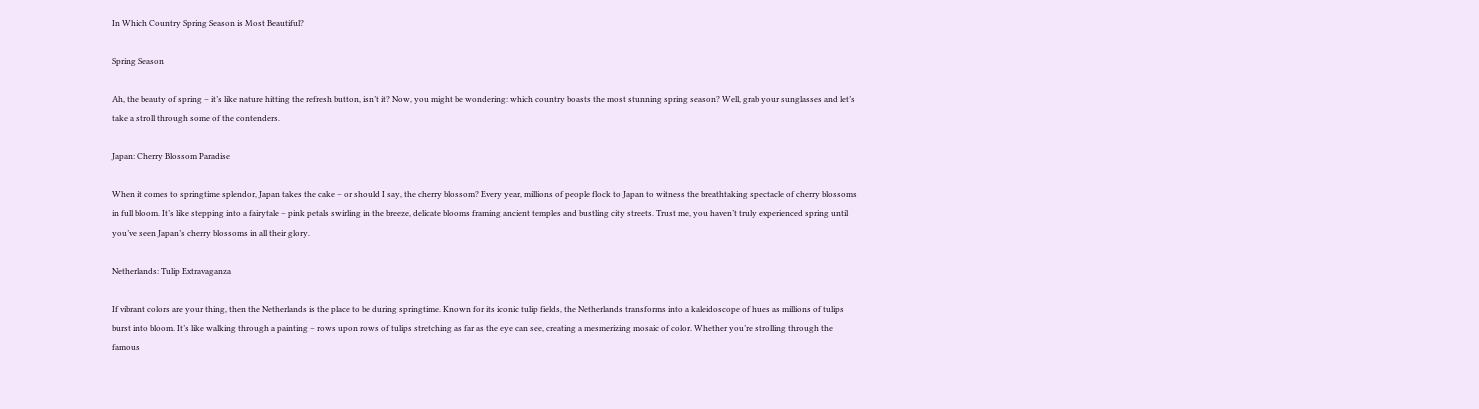In Which Country Spring Season is Most Beautiful?

Spring Season

Ah, the beauty of spring – it’s like nature hitting the refresh button, isn’t it? Now, you might be wondering: which country boasts the most stunning spring season? Well, grab your sunglasses and let’s take a stroll through some of the contenders.

Japan: Cherry Blossom Paradise

When it comes to springtime splendor, Japan takes the cake – or should I say, the cherry blossom? Every year, millions of people flock to Japan to witness the breathtaking spectacle of cherry blossoms in full bloom. It’s like stepping into a fairytale – pink petals swirling in the breeze, delicate blooms framing ancient temples and bustling city streets. Trust me, you haven’t truly experienced spring until you’ve seen Japan’s cherry blossoms in all their glory.

Netherlands: Tulip Extravaganza

If vibrant colors are your thing, then the Netherlands is the place to be during springtime. Known for its iconic tulip fields, the Netherlands transforms into a kaleidoscope of hues as millions of tulips burst into bloom. It’s like walking through a painting – rows upon rows of tulips stretching as far as the eye can see, creating a mesmerizing mosaic of color. Whether you’re strolling through the famous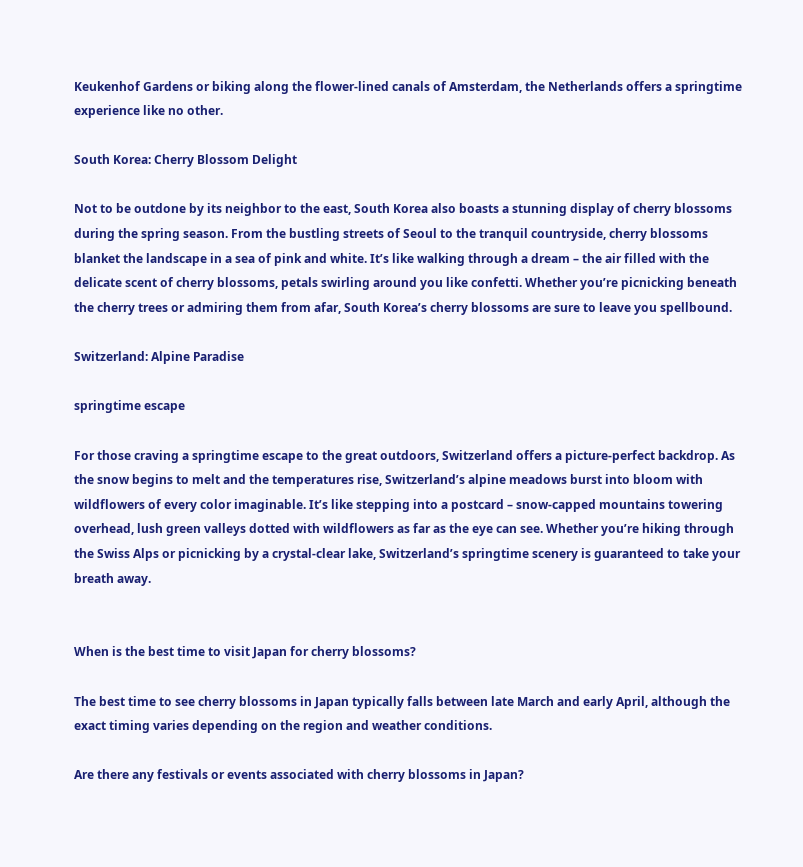Keukenhof Gardens or biking along the flower-lined canals of Amsterdam, the Netherlands offers a springtime experience like no other.

South Korea: Cherry Blossom Delight

Not to be outdone by its neighbor to the east, South Korea also boasts a stunning display of cherry blossoms during the spring season. From the bustling streets of Seoul to the tranquil countryside, cherry blossoms blanket the landscape in a sea of pink and white. It’s like walking through a dream – the air filled with the delicate scent of cherry blossoms, petals swirling around you like confetti. Whether you’re picnicking beneath the cherry trees or admiring them from afar, South Korea’s cherry blossoms are sure to leave you spellbound.

Switzerland: Alpine Paradise

springtime escape

For those craving a springtime escape to the great outdoors, Switzerland offers a picture-perfect backdrop. As the snow begins to melt and the temperatures rise, Switzerland’s alpine meadows burst into bloom with wildflowers of every color imaginable. It’s like stepping into a postcard – snow-capped mountains towering overhead, lush green valleys dotted with wildflowers as far as the eye can see. Whether you’re hiking through the Swiss Alps or picnicking by a crystal-clear lake, Switzerland’s springtime scenery is guaranteed to take your breath away.


When is the best time to visit Japan for cherry blossoms?

The best time to see cherry blossoms in Japan typically falls between late March and early April, although the exact timing varies depending on the region and weather conditions.

Are there any festivals or events associated with cherry blossoms in Japan?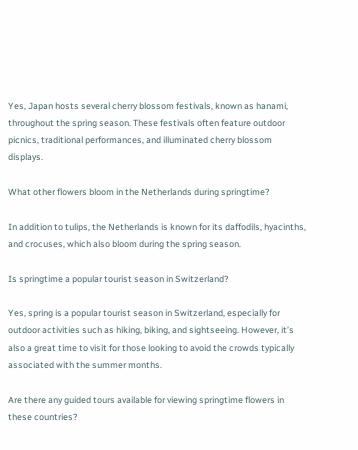Yes, Japan hosts several cherry blossom festivals, known as hanami, throughout the spring season. These festivals often feature outdoor picnics, traditional performances, and illuminated cherry blossom displays.

What other flowers bloom in the Netherlands during springtime?

In addition to tulips, the Netherlands is known for its daffodils, hyacinths, and crocuses, which also bloom during the spring season.

Is springtime a popular tourist season in Switzerland?

Yes, spring is a popular tourist season in Switzerland, especially for outdoor activities such as hiking, biking, and sightseeing. However, it’s also a great time to visit for those looking to avoid the crowds typically associated with the summer months.

Are there any guided tours available for viewing springtime flowers in these countries?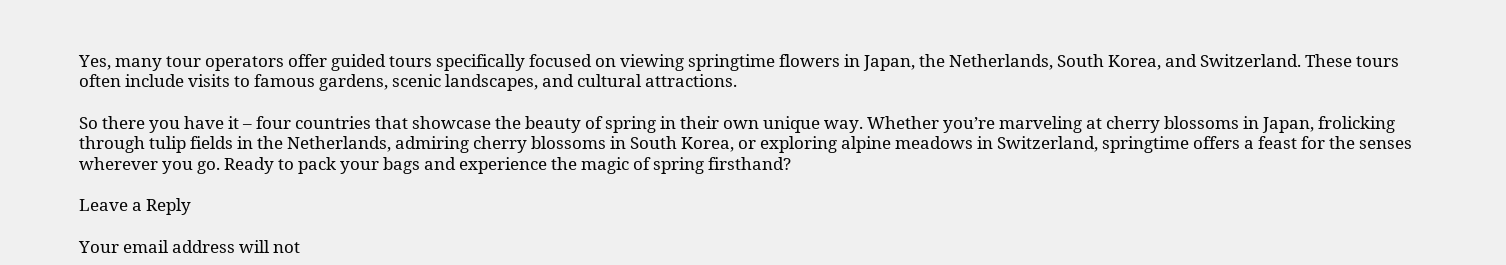Yes, many tour operators offer guided tours specifically focused on viewing springtime flowers in Japan, the Netherlands, South Korea, and Switzerland. These tours often include visits to famous gardens, scenic landscapes, and cultural attractions.

So there you have it – four countries that showcase the beauty of spring in their own unique way. Whether you’re marveling at cherry blossoms in Japan, frolicking through tulip fields in the Netherlands, admiring cherry blossoms in South Korea, or exploring alpine meadows in Switzerland, springtime offers a feast for the senses wherever you go. Ready to pack your bags and experience the magic of spring firsthand?

Leave a Reply

Your email address will not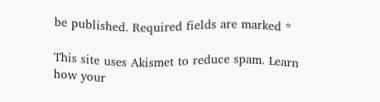be published. Required fields are marked *

This site uses Akismet to reduce spam. Learn how your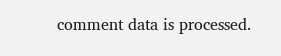comment data is processed.